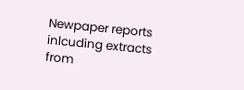Newpaper reports inlcuding extracts from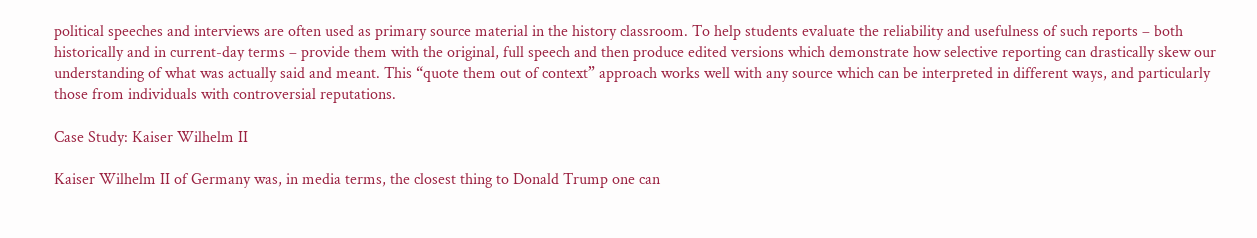political speeches and interviews are often used as primary source material in the history classroom. To help students evaluate the reliability and usefulness of such reports – both historically and in current-day terms – provide them with the original, full speech and then produce edited versions which demonstrate how selective reporting can drastically skew our understanding of what was actually said and meant. This “quote them out of context” approach works well with any source which can be interpreted in different ways, and particularly those from individuals with controversial reputations.

Case Study: Kaiser Wilhelm II

Kaiser Wilhelm II of Germany was, in media terms, the closest thing to Donald Trump one can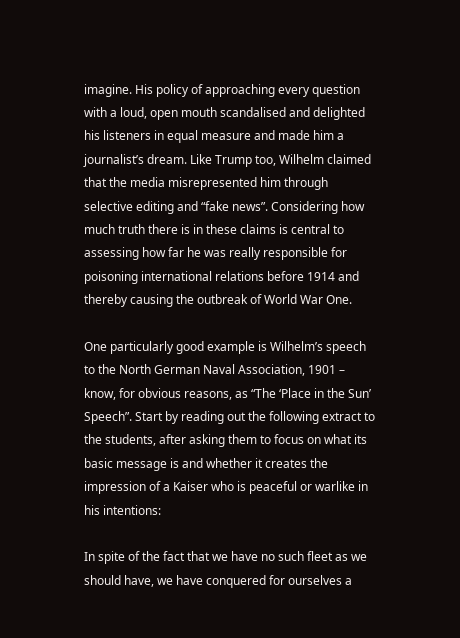imagine. His policy of approaching every question with a loud, open mouth scandalised and delighted his listeners in equal measure and made him a journalist’s dream. Like Trump too, Wilhelm claimed that the media misrepresented him through selective editing and “fake news”. Considering how much truth there is in these claims is central to assessing how far he was really responsible for poisoning international relations before 1914 and thereby causing the outbreak of World War One.

One particularly good example is Wilhelm’s speech to the North German Naval Association, 1901 – know, for obvious reasons, as “The ‘Place in the Sun’ Speech”. Start by reading out the following extract to the students, after asking them to focus on what its basic message is and whether it creates the impression of a Kaiser who is peaceful or warlike in his intentions:

In spite of the fact that we have no such fleet as we should have, we have conquered for ourselves a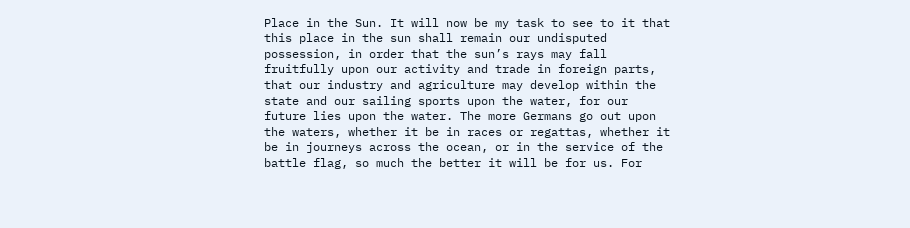Place in the Sun. It will now be my task to see to it that this place in the sun shall remain our undisputed possession, in order that the sun’s rays may fall fruitfully upon our activity and trade in foreign parts, that our industry and agriculture may develop within the state and our sailing sports upon the water, for our future lies upon the water. The more Germans go out upon the waters, whether it be in races or regattas, whether it be in journeys across the ocean, or in the service of the battle flag, so much the better it will be for us. For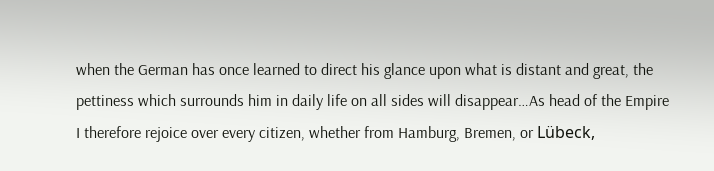when the German has once learned to direct his glance upon what is distant and great, the pettiness which surrounds him in daily life on all sides will disappear…As head of the Empire I therefore rejoice over every citizen, whether from Hamburg, Bremen, or Lübeck,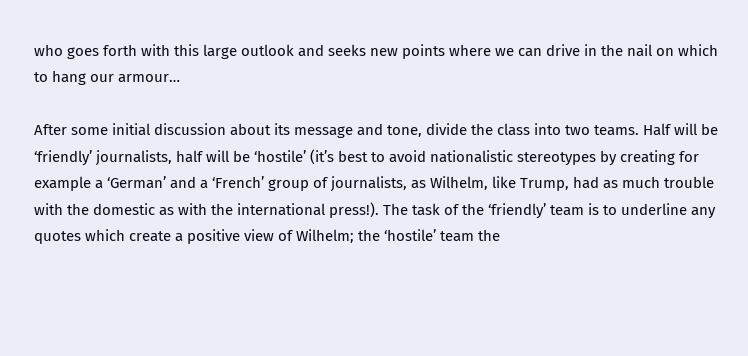who goes forth with this large outlook and seeks new points where we can drive in the nail on which to hang our armour…

After some initial discussion about its message and tone, divide the class into two teams. Half will be ‘friendly’ journalists, half will be ‘hostile’ (it’s best to avoid nationalistic stereotypes by creating for example a ‘German’ and a ‘French’ group of journalists, as Wilhelm, like Trump, had as much trouble with the domestic as with the international press!). The task of the ‘friendly’ team is to underline any quotes which create a positive view of Wilhelm; the ‘hostile’ team the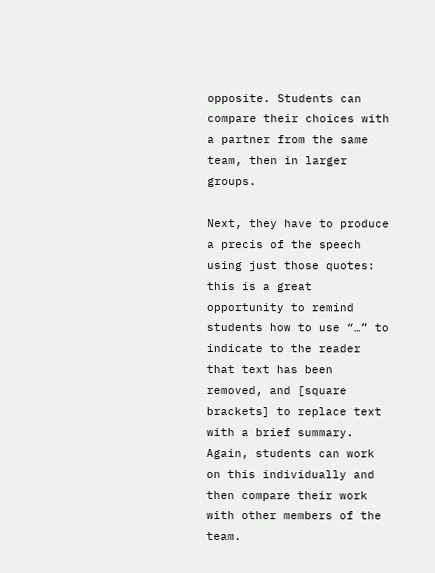opposite. Students can compare their choices with a partner from the same team, then in larger groups.

Next, they have to produce a precis of the speech using just those quotes: this is a great opportunity to remind students how to use “…” to indicate to the reader that text has been removed, and [square brackets] to replace text with a brief summary. Again, students can work on this individually and then compare their work with other members of the team.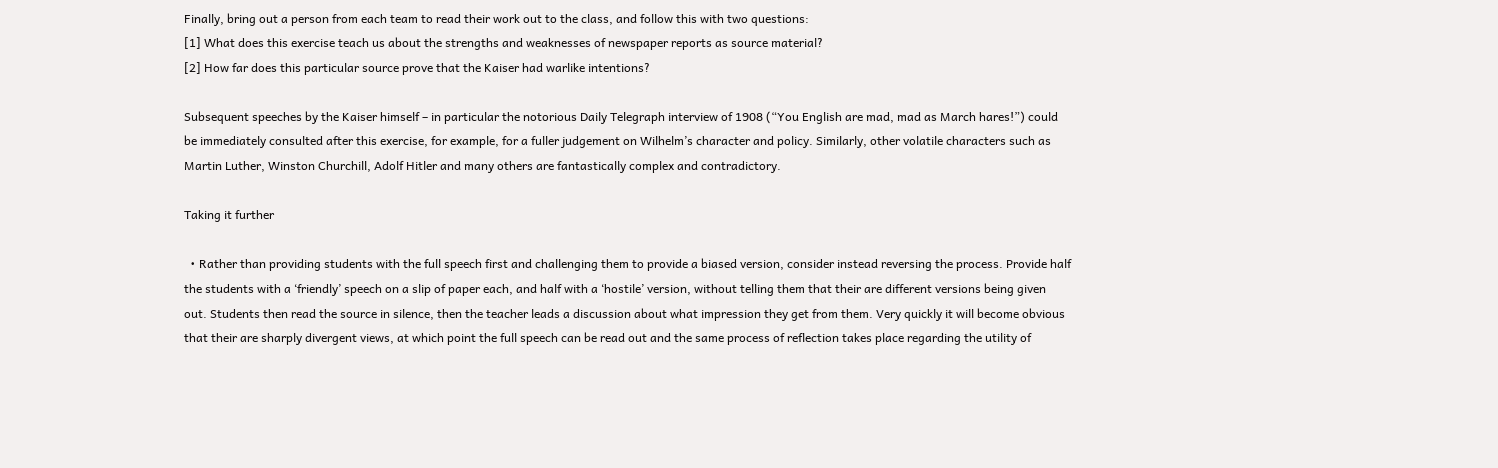Finally, bring out a person from each team to read their work out to the class, and follow this with two questions:
[1] What does this exercise teach us about the strengths and weaknesses of newspaper reports as source material?
[2] How far does this particular source prove that the Kaiser had warlike intentions?

Subsequent speeches by the Kaiser himself – in particular the notorious Daily Telegraph interview of 1908 (“You English are mad, mad as March hares!”) could be immediately consulted after this exercise, for example, for a fuller judgement on Wilhelm’s character and policy. Similarly, other volatile characters such as Martin Luther, Winston Churchill, Adolf Hitler and many others are fantastically complex and contradictory.

Taking it further

  • Rather than providing students with the full speech first and challenging them to provide a biased version, consider instead reversing the process. Provide half the students with a ‘friendly’ speech on a slip of paper each, and half with a ‘hostile’ version, without telling them that their are different versions being given out. Students then read the source in silence, then the teacher leads a discussion about what impression they get from them. Very quickly it will become obvious that their are sharply divergent views, at which point the full speech can be read out and the same process of reflection takes place regarding the utility of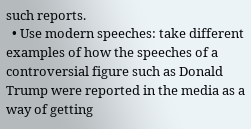such reports.
  • Use modern speeches: take different examples of how the speeches of a controversial figure such as Donald Trump were reported in the media as a way of getting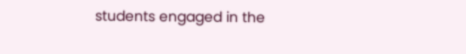students engaged in the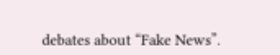debates about “Fake News”.